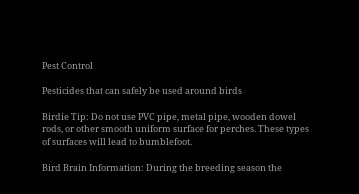Pest Control

Pesticides that can safely be used around birds

Birdie Tip: Do not use PVC pipe, metal pipe, wooden dowel rods, or other smooth uniform surface for perches. These types of surfaces will lead to bumblefoot.

Bird Brain Information: During the breeding season the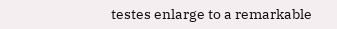testes enlarge to a remarkable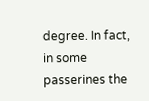degree. In fact, in some passerines the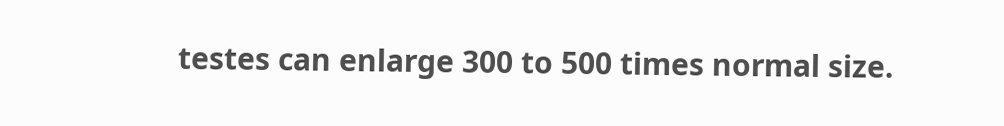testes can enlarge 300 to 500 times normal size.